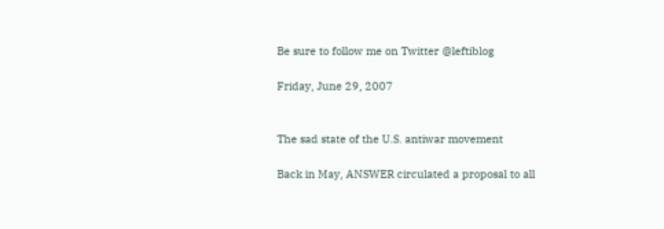Be sure to follow me on Twitter @leftiblog

Friday, June 29, 2007


The sad state of the U.S. antiwar movement

Back in May, ANSWER circulated a proposal to all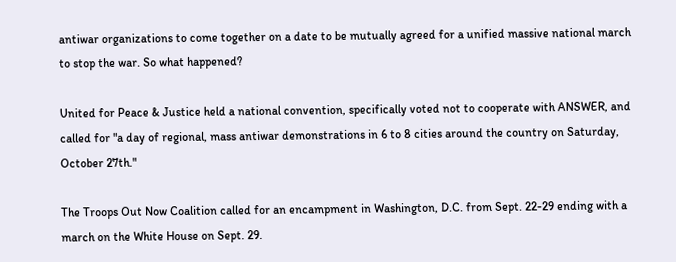antiwar organizations to come together on a date to be mutually agreed for a unified massive national march to stop the war. So what happened?

United for Peace & Justice held a national convention, specifically voted not to cooperate with ANSWER, and called for "a day of regional, mass antiwar demonstrations in 6 to 8 cities around the country on Saturday, October 27th."

The Troops Out Now Coalition called for an encampment in Washington, D.C. from Sept. 22-29 ending with a march on the White House on Sept. 29.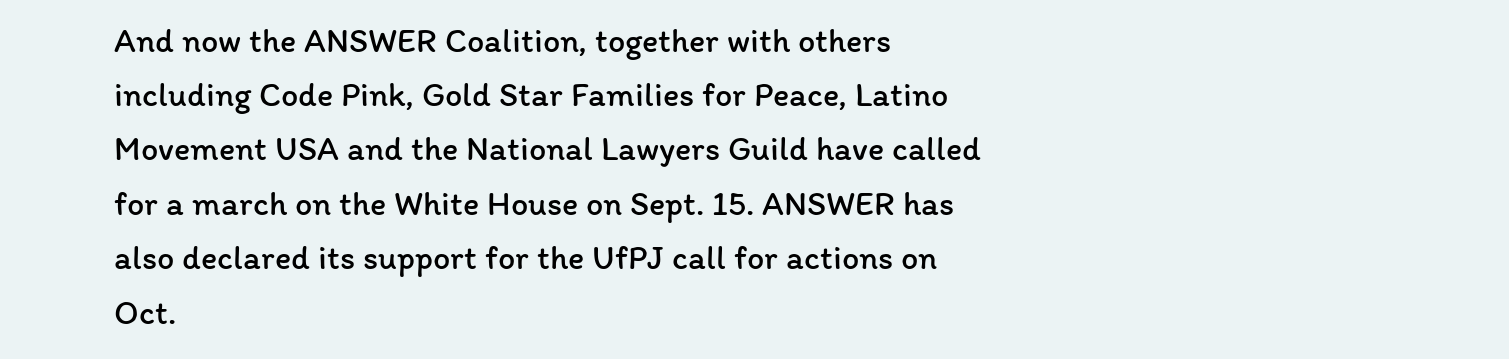And now the ANSWER Coalition, together with others including Code Pink, Gold Star Families for Peace, Latino Movement USA and the National Lawyers Guild have called for a march on the White House on Sept. 15. ANSWER has also declared its support for the UfPJ call for actions on Oct.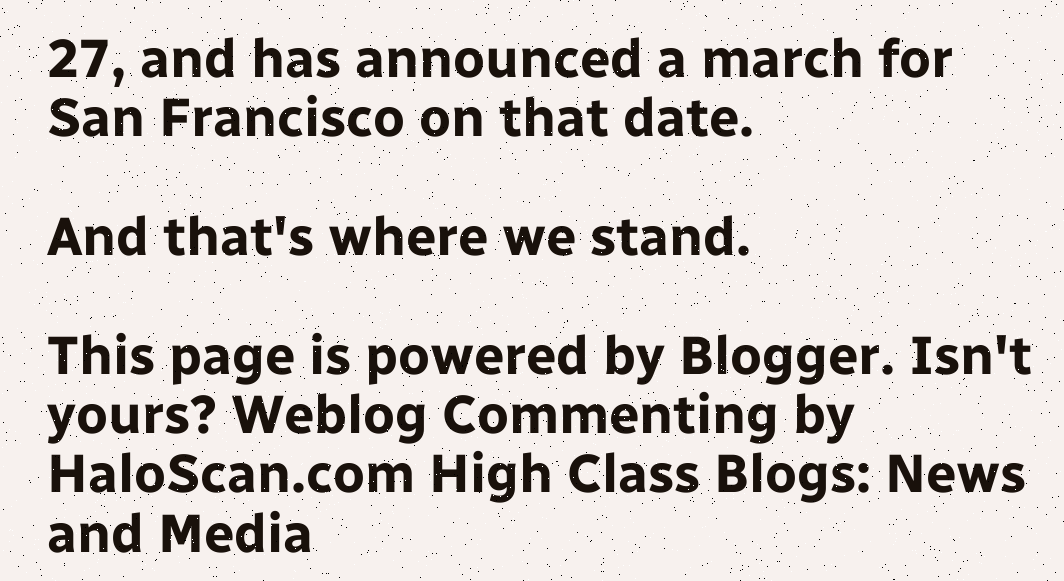27, and has announced a march for San Francisco on that date.

And that's where we stand.

This page is powered by Blogger. Isn't yours? Weblog Commenting by HaloScan.com High Class Blogs: News and Media